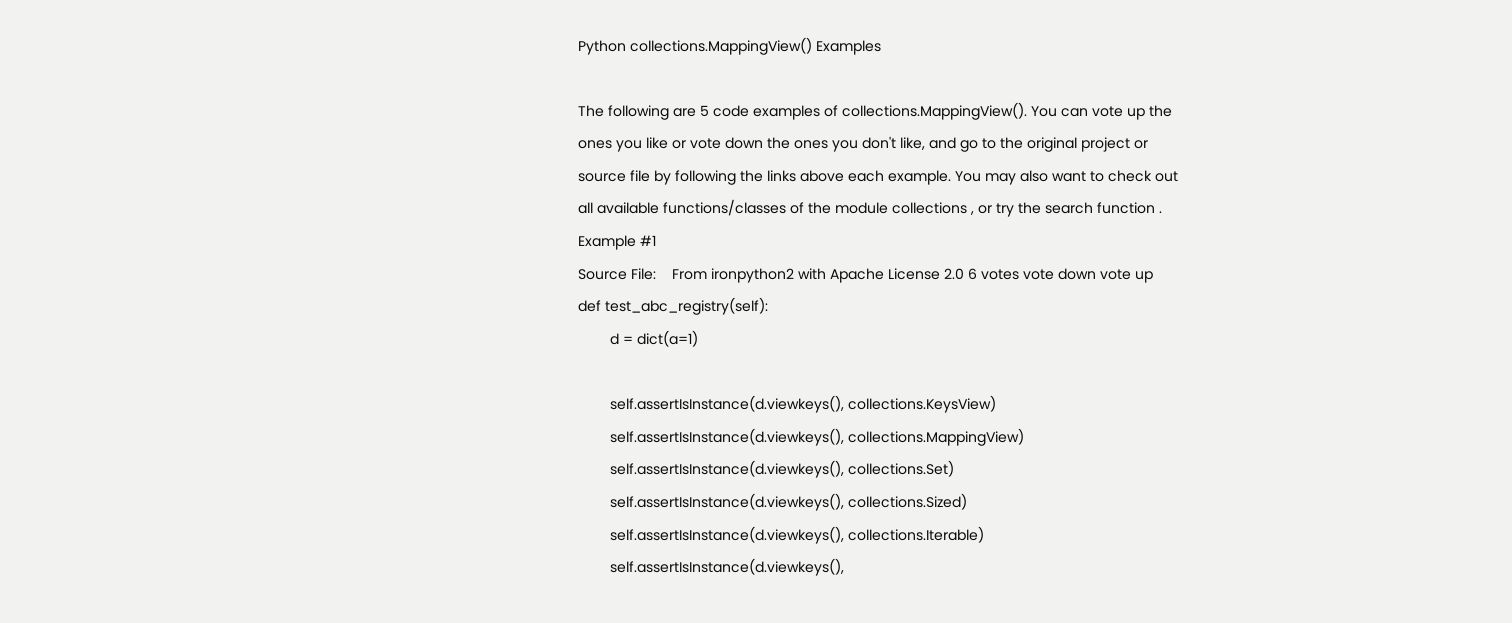Python collections.MappingView() Examples

The following are 5 code examples of collections.MappingView(). You can vote up the ones you like or vote down the ones you don't like, and go to the original project or source file by following the links above each example. You may also want to check out all available functions/classes of the module collections , or try the search function .
Example #1
Source File:    From ironpython2 with Apache License 2.0 6 votes vote down vote up
def test_abc_registry(self):
        d = dict(a=1)

        self.assertIsInstance(d.viewkeys(), collections.KeysView)
        self.assertIsInstance(d.viewkeys(), collections.MappingView)
        self.assertIsInstance(d.viewkeys(), collections.Set)
        self.assertIsInstance(d.viewkeys(), collections.Sized)
        self.assertIsInstance(d.viewkeys(), collections.Iterable)
        self.assertIsInstance(d.viewkeys(),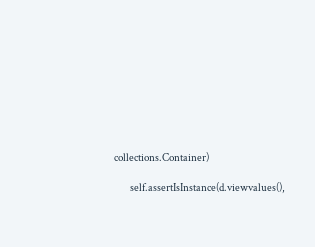collections.Container)

        self.assertIsInstance(d.viewvalues(),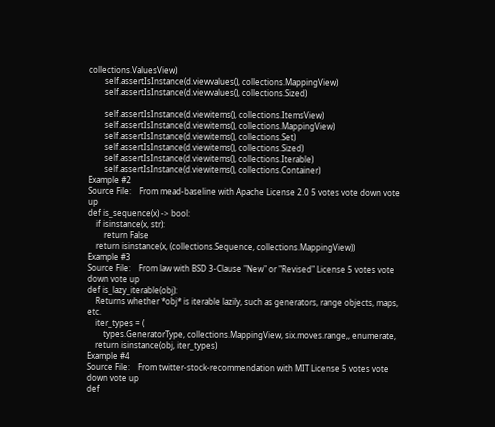collections.ValuesView)
        self.assertIsInstance(d.viewvalues(), collections.MappingView)
        self.assertIsInstance(d.viewvalues(), collections.Sized)

        self.assertIsInstance(d.viewitems(), collections.ItemsView)
        self.assertIsInstance(d.viewitems(), collections.MappingView)
        self.assertIsInstance(d.viewitems(), collections.Set)
        self.assertIsInstance(d.viewitems(), collections.Sized)
        self.assertIsInstance(d.viewitems(), collections.Iterable)
        self.assertIsInstance(d.viewitems(), collections.Container)
Example #2
Source File:    From mead-baseline with Apache License 2.0 5 votes vote down vote up
def is_sequence(x) -> bool:
    if isinstance(x, str):
        return False
    return isinstance(x, (collections.Sequence, collections.MappingView))
Example #3
Source File:    From law with BSD 3-Clause "New" or "Revised" License 5 votes vote down vote up
def is_lazy_iterable(obj):
    Returns whether *obj* is iterable lazily, such as generators, range objects, maps, etc.
    iter_types = (
        types.GeneratorType, collections.MappingView, six.moves.range,, enumerate,
    return isinstance(obj, iter_types)
Example #4
Source File:    From twitter-stock-recommendation with MIT License 5 votes vote down vote up
def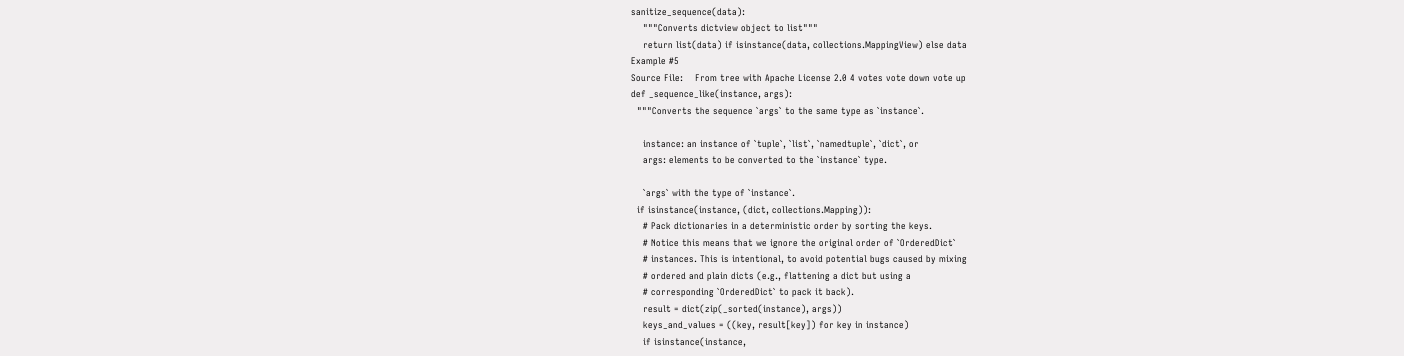sanitize_sequence(data):
    """Converts dictview object to list"""
    return list(data) if isinstance(data, collections.MappingView) else data
Example #5
Source File:    From tree with Apache License 2.0 4 votes vote down vote up
def _sequence_like(instance, args):
  """Converts the sequence `args` to the same type as `instance`.

    instance: an instance of `tuple`, `list`, `namedtuple`, `dict`, or
    args: elements to be converted to the `instance` type.

    `args` with the type of `instance`.
  if isinstance(instance, (dict, collections.Mapping)):
    # Pack dictionaries in a deterministic order by sorting the keys.
    # Notice this means that we ignore the original order of `OrderedDict`
    # instances. This is intentional, to avoid potential bugs caused by mixing
    # ordered and plain dicts (e.g., flattening a dict but using a
    # corresponding `OrderedDict` to pack it back).
    result = dict(zip(_sorted(instance), args))
    keys_and_values = ((key, result[key]) for key in instance)
    if isinstance(instance,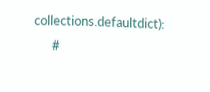collections.defaultdict):
      #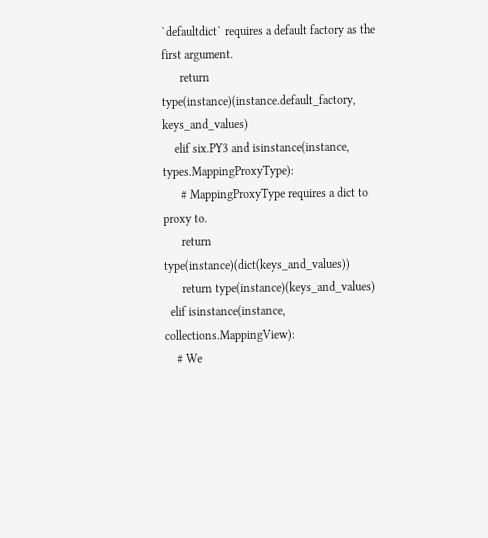`defaultdict` requires a default factory as the first argument.
      return type(instance)(instance.default_factory, keys_and_values)
    elif six.PY3 and isinstance(instance, types.MappingProxyType):
      # MappingProxyType requires a dict to proxy to.
      return type(instance)(dict(keys_and_values))
      return type(instance)(keys_and_values)
  elif isinstance(instance, collections.MappingView):
    # We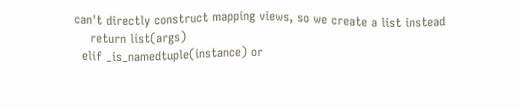can't directly construct mapping views, so we create a list instead
    return list(args)
  elif _is_namedtuple(instance) or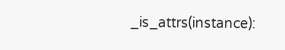_is_attrs(instance):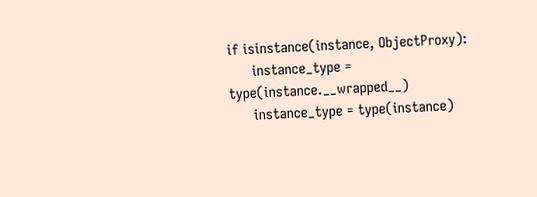if isinstance(instance, ObjectProxy):
      instance_type = type(instance.__wrapped__)
      instance_type = type(instance)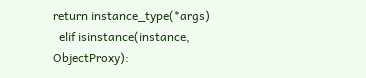return instance_type(*args)
  elif isinstance(instance, ObjectProxy):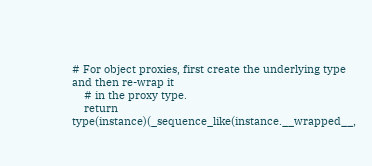# For object proxies, first create the underlying type and then re-wrap it
    # in the proxy type.
    return type(instance)(_sequence_like(instance.__wrapped__,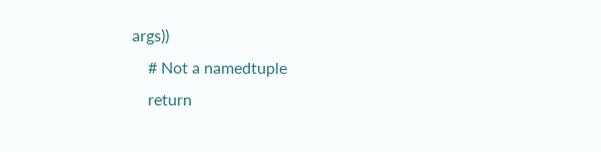args))
    # Not a namedtuple
    return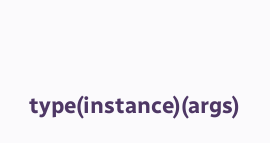type(instance)(args)